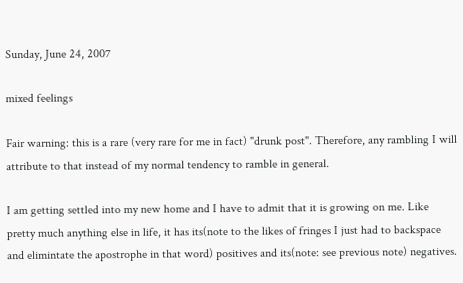Sunday, June 24, 2007

mixed feelings

Fair warning: this is a rare (very rare for me in fact) "drunk post". Therefore, any rambling I will attribute to that instead of my normal tendency to ramble in general.

I am getting settled into my new home and I have to admit that it is growing on me. Like pretty much anything else in life, it has its(note to the likes of fringes I just had to backspace and elimintate the apostrophe in that word) positives and its(note: see previous note) negatives.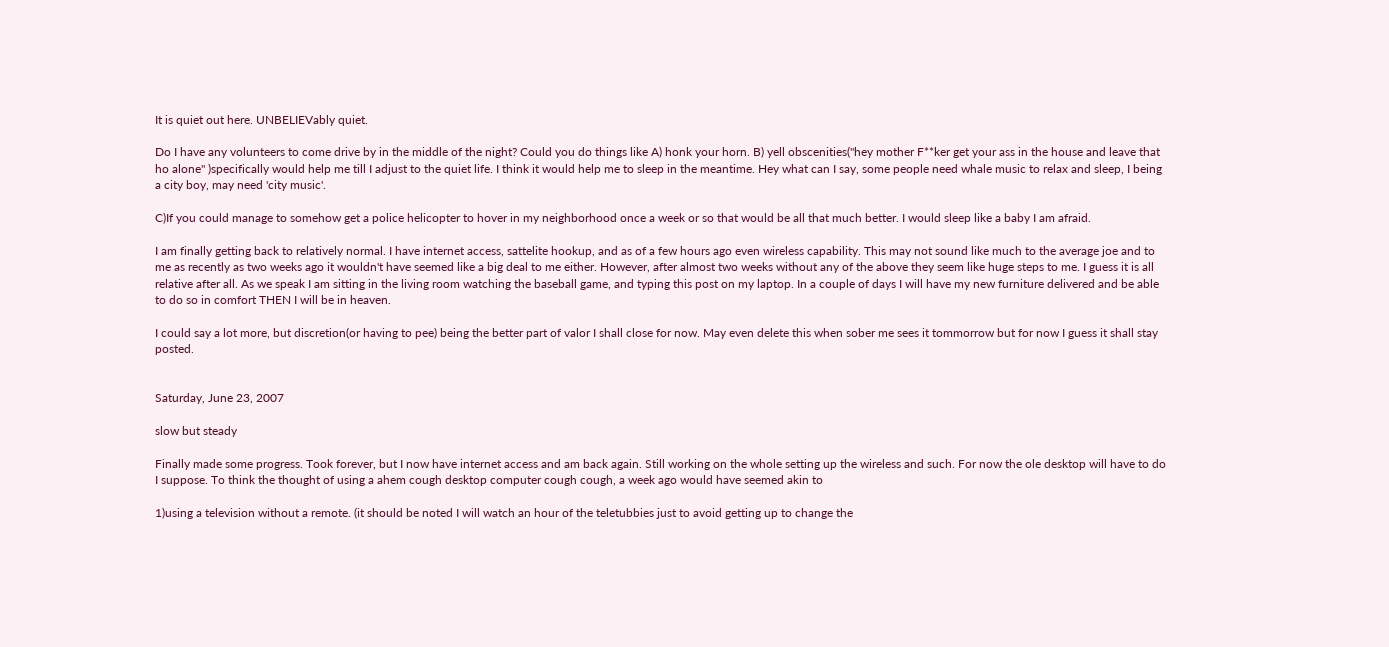It is quiet out here. UNBELIEVably quiet.

Do I have any volunteers to come drive by in the middle of the night? Could you do things like A) honk your horn. B) yell obscenities("hey mother F**ker get your ass in the house and leave that ho alone" )specifically would help me till I adjust to the quiet life. I think it would help me to sleep in the meantime. Hey what can I say, some people need whale music to relax and sleep, I being a city boy, may need 'city music'.

C)If you could manage to somehow get a police helicopter to hover in my neighborhood once a week or so that would be all that much better. I would sleep like a baby I am afraid.

I am finally getting back to relatively normal. I have internet access, sattelite hookup, and as of a few hours ago even wireless capability. This may not sound like much to the average joe and to me as recently as two weeks ago it wouldn't have seemed like a big deal to me either. However, after almost two weeks without any of the above they seem like huge steps to me. I guess it is all relative after all. As we speak I am sitting in the living room watching the baseball game, and typing this post on my laptop. In a couple of days I will have my new furniture delivered and be able to do so in comfort THEN I will be in heaven.

I could say a lot more, but discretion(or having to pee) being the better part of valor I shall close for now. May even delete this when sober me sees it tommorrow but for now I guess it shall stay posted.


Saturday, June 23, 2007

slow but steady

Finally made some progress. Took forever, but I now have internet access and am back again. Still working on the whole setting up the wireless and such. For now the ole desktop will have to do I suppose. To think the thought of using a ahem cough desktop computer cough cough, a week ago would have seemed akin to

1)using a television without a remote. (it should be noted I will watch an hour of the teletubbies just to avoid getting up to change the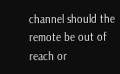channel should the remote be out of reach or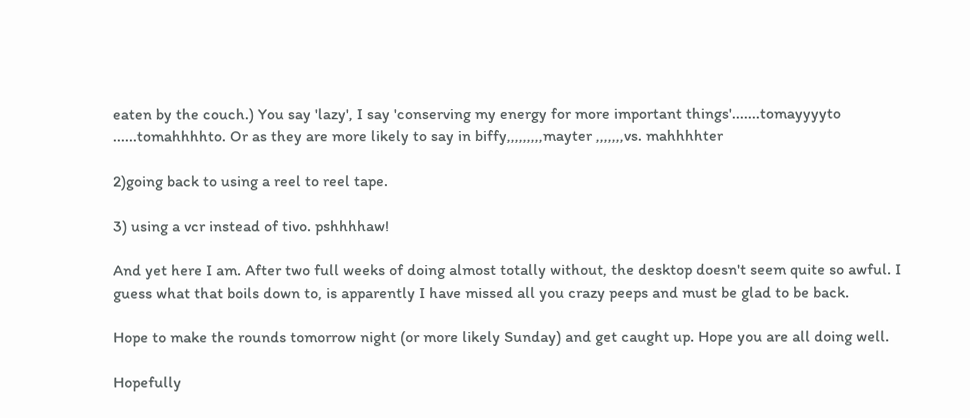eaten by the couch.) You say 'lazy', I say 'conserving my energy for more important things'.......tomayyyyto ......tomahhhhto. Or as they are more likely to say in biffy,,,,,,,,,mayter ,,,,,,,vs. mahhhhter

2)going back to using a reel to reel tape.

3) using a vcr instead of tivo. pshhhhaw!

And yet here I am. After two full weeks of doing almost totally without, the desktop doesn't seem quite so awful. I guess what that boils down to, is apparently I have missed all you crazy peeps and must be glad to be back.

Hope to make the rounds tomorrow night (or more likely Sunday) and get caught up. Hope you are all doing well.

Hopefully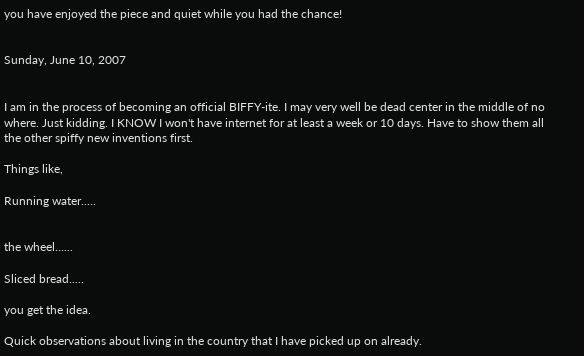you have enjoyed the piece and quiet while you had the chance!


Sunday, June 10, 2007


I am in the process of becoming an official BIFFY-ite. I may very well be dead center in the middle of no where. Just kidding. I KNOW I won't have internet for at least a week or 10 days. Have to show them all the other spiffy new inventions first.

Things like,

Running water.....


the wheel......

Sliced bread.....

you get the idea.

Quick observations about living in the country that I have picked up on already.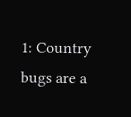1: Country bugs are a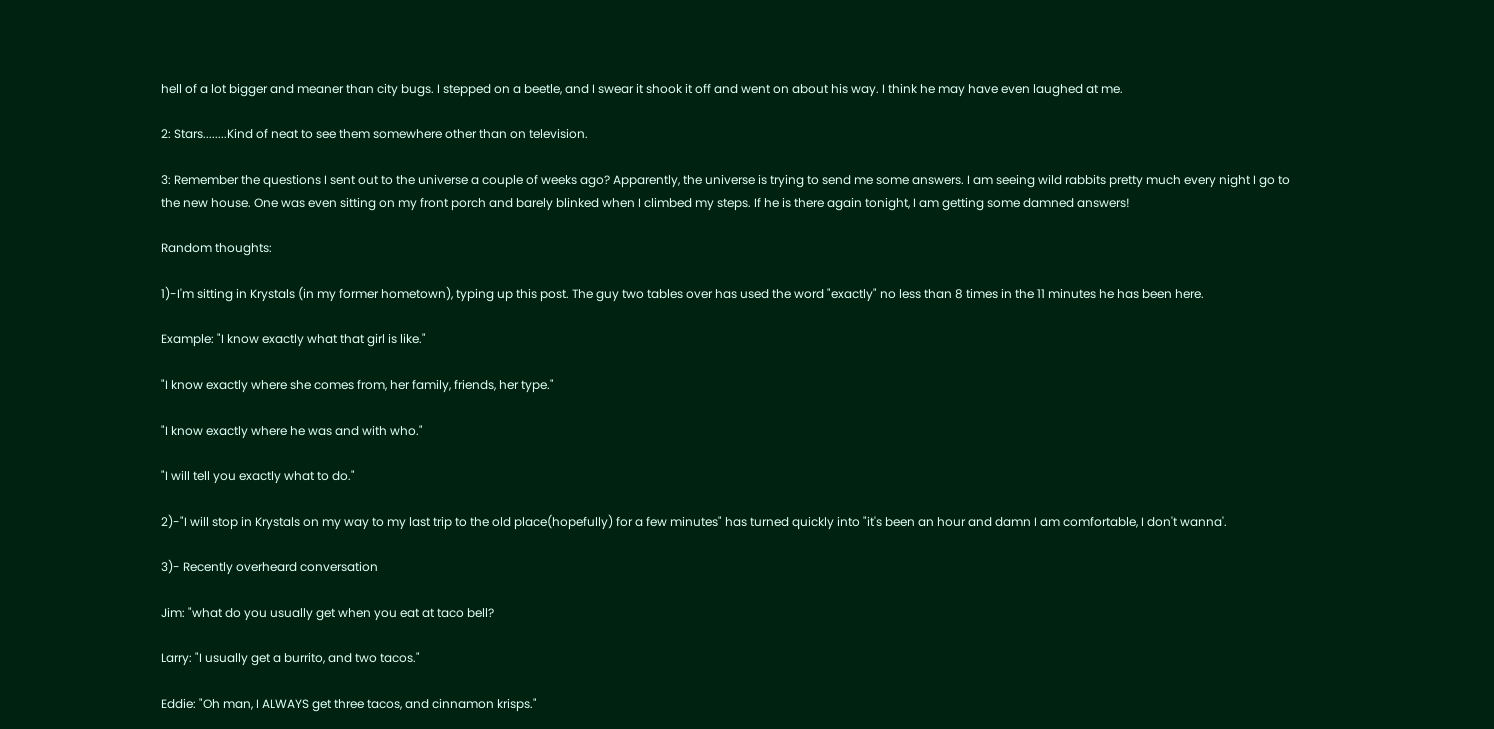hell of a lot bigger and meaner than city bugs. I stepped on a beetle, and I swear it shook it off and went on about his way. I think he may have even laughed at me.

2: Stars........Kind of neat to see them somewhere other than on television.

3: Remember the questions I sent out to the universe a couple of weeks ago? Apparently, the universe is trying to send me some answers. I am seeing wild rabbits pretty much every night I go to the new house. One was even sitting on my front porch and barely blinked when I climbed my steps. If he is there again tonight, I am getting some damned answers!

Random thoughts:

1)-I'm sitting in Krystals (in my former hometown), typing up this post. The guy two tables over has used the word "exactly" no less than 8 times in the 11 minutes he has been here.

Example: "I know exactly what that girl is like."

"I know exactly where she comes from, her family, friends, her type."

"I know exactly where he was and with who."

"I will tell you exactly what to do."

2)-"I will stop in Krystals on my way to my last trip to the old place(hopefully) for a few minutes" has turned quickly into "it's been an hour and damn I am comfortable, I don't wanna'.

3)- Recently overheard conversation

Jim: "what do you usually get when you eat at taco bell?

Larry: "I usually get a burrito, and two tacos."

Eddie: "Oh man, I ALWAYS get three tacos, and cinnamon krisps."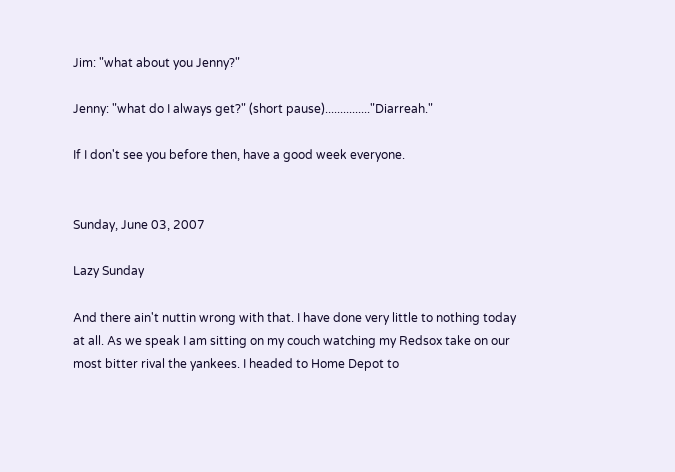Jim: "what about you Jenny?"

Jenny: "what do I always get?" (short pause)..............."Diarreah."

If I don't see you before then, have a good week everyone.


Sunday, June 03, 2007

Lazy Sunday

And there ain't nuttin wrong with that. I have done very little to nothing today at all. As we speak I am sitting on my couch watching my Redsox take on our most bitter rival the yankees. I headed to Home Depot to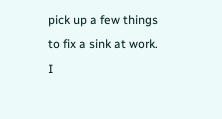pick up a few things to fix a sink at work. I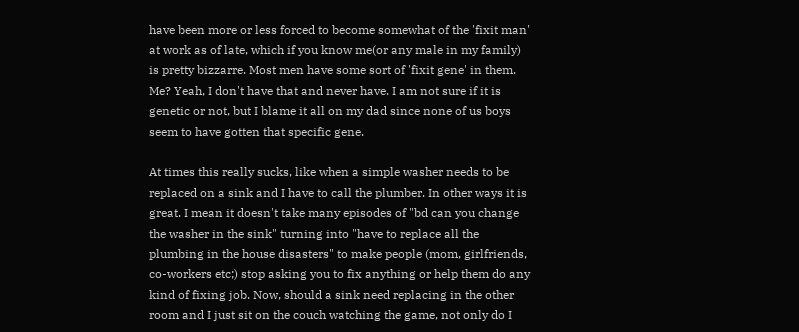have been more or less forced to become somewhat of the 'fixit man' at work as of late, which if you know me(or any male in my family) is pretty bizzarre. Most men have some sort of 'fixit gene' in them. Me? Yeah, I don't have that and never have. I am not sure if it is genetic or not, but I blame it all on my dad since none of us boys seem to have gotten that specific gene.

At times this really sucks, like when a simple washer needs to be replaced on a sink and I have to call the plumber. In other ways it is great. I mean it doesn't take many episodes of "bd can you change the washer in the sink" turning into "have to replace all the plumbing in the house disasters" to make people (mom, girlfriends, co-workers etc;) stop asking you to fix anything or help them do any kind of fixing job. Now, should a sink need replacing in the other room and I just sit on the couch watching the game, not only do I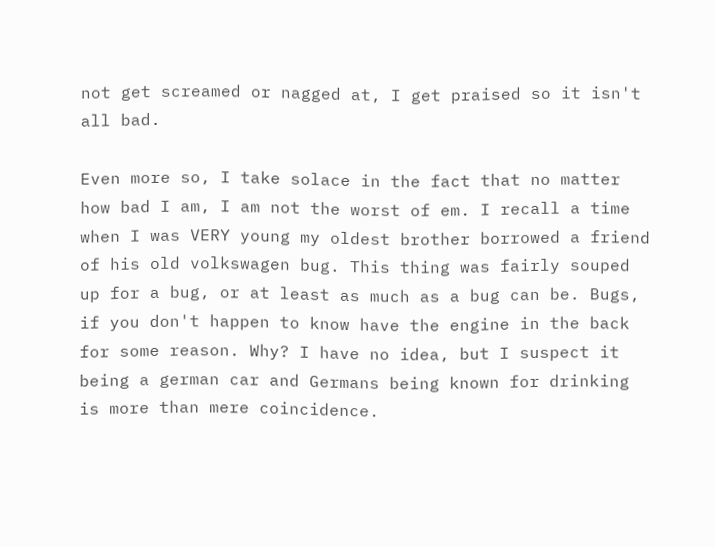not get screamed or nagged at, I get praised so it isn't all bad.

Even more so, I take solace in the fact that no matter how bad I am, I am not the worst of em. I recall a time when I was VERY young my oldest brother borrowed a friend of his old volkswagen bug. This thing was fairly souped up for a bug, or at least as much as a bug can be. Bugs, if you don't happen to know have the engine in the back for some reason. Why? I have no idea, but I suspect it being a german car and Germans being known for drinking is more than mere coincidence.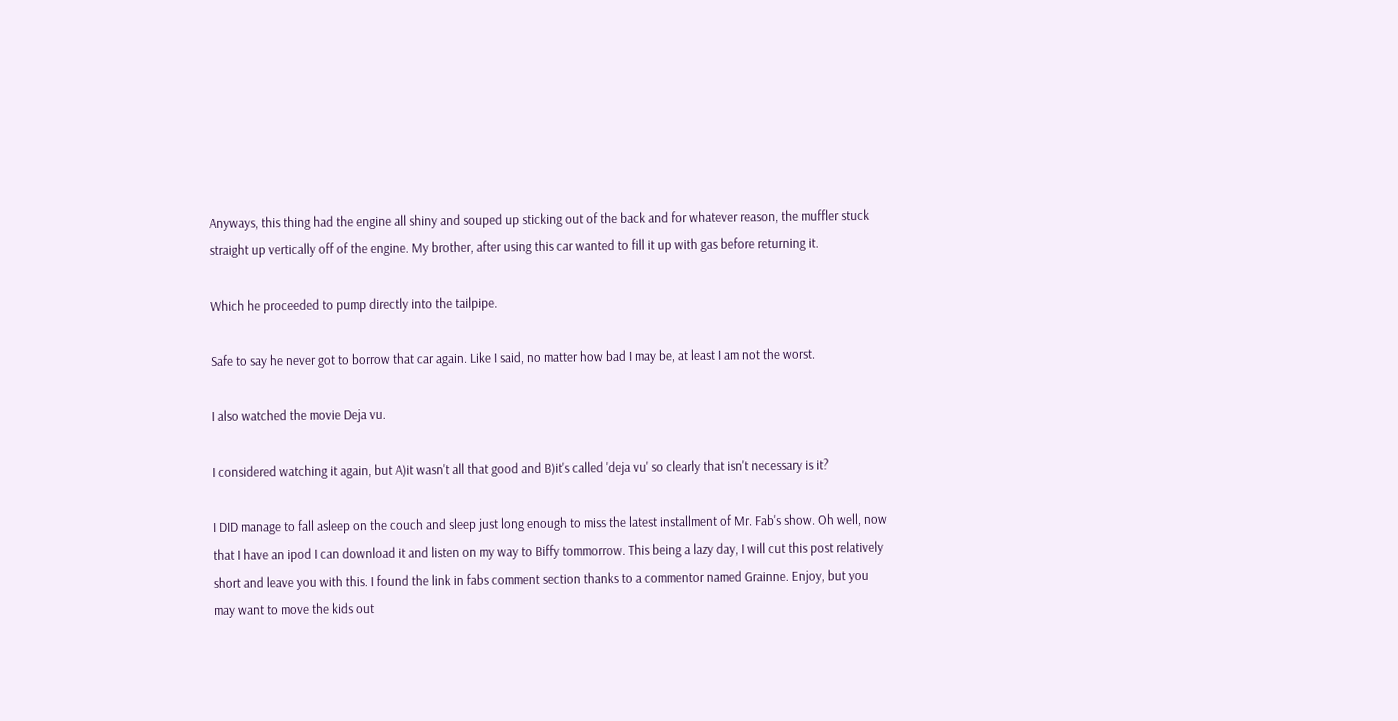Anyways, this thing had the engine all shiny and souped up sticking out of the back and for whatever reason, the muffler stuck straight up vertically off of the engine. My brother, after using this car wanted to fill it up with gas before returning it.

Which he proceeded to pump directly into the tailpipe.

Safe to say he never got to borrow that car again. Like I said, no matter how bad I may be, at least I am not the worst.

I also watched the movie Deja vu.

I considered watching it again, but A)it wasn't all that good and B)it's called 'deja vu' so clearly that isn't necessary is it?

I DID manage to fall asleep on the couch and sleep just long enough to miss the latest installment of Mr. Fab's show. Oh well, now that I have an ipod I can download it and listen on my way to Biffy tommorrow. This being a lazy day, I will cut this post relatively short and leave you with this. I found the link in fabs comment section thanks to a commentor named Grainne. Enjoy, but you may want to move the kids out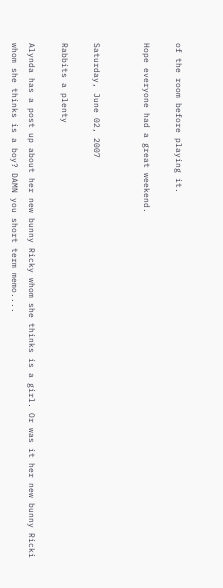of the room before playing it.

Hope everyone had a great weekend.


Saturday, June 02, 2007

Rabbits a plenty

Alynda has a post up about her new bunny Ricky whom she thinks is a girl. Or was it her new bunny Ricki whom she thinks is a boy? DAMN you short term memo....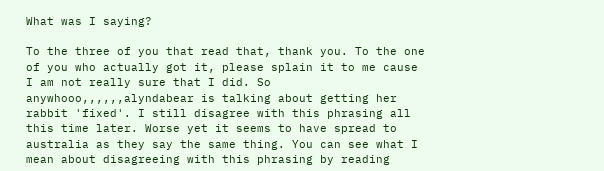What was I saying?

To the three of you that read that, thank you. To the one of you who actually got it, please splain it to me cause I am not really sure that I did. So anywhooo,,,,,,alyndabear is talking about getting her rabbit 'fixed'. I still disagree with this phrasing all this time later. Worse yet it seems to have spread to australia as they say the same thing. You can see what I mean about disagreeing with this phrasing by reading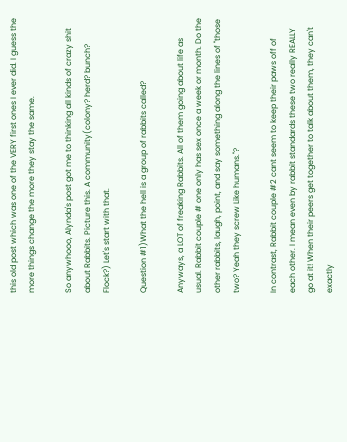this old post which was one of the VERY first ones I ever did. I guess the more things change the more they stay the same.

So anywhooo, Alynda's post got me to thinking all kinds of crazy shit about Rabbits. Picture this. A community(colony? herd? bunch? Flock?) Let's start with that.

Question #1)What the hell is a group of rabbits called?

Anyways, a LOT of freaking Rabbits. All of them going about life as usual. Rabbit couple # one only has sex once a week or month. Do the other rabbits, laugh, point, and say something along the lines of "those two? Yeah they screw Like humans."?

In contrast, Rabbit couple #2 cant seem to keep their paws off of each other. I mean even by rabbit standards these two really REALLY go at it! When their peers get together to talk about them, they can't exactly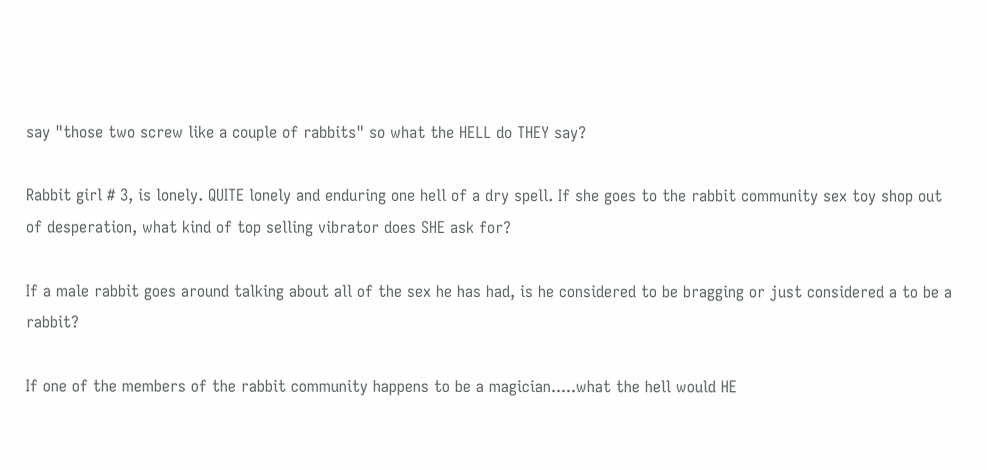say "those two screw like a couple of rabbits" so what the HELL do THEY say?

Rabbit girl # 3, is lonely. QUITE lonely and enduring one hell of a dry spell. If she goes to the rabbit community sex toy shop out of desperation, what kind of top selling vibrator does SHE ask for?

If a male rabbit goes around talking about all of the sex he has had, is he considered to be bragging or just considered a to be a rabbit?

If one of the members of the rabbit community happens to be a magician.....what the hell would HE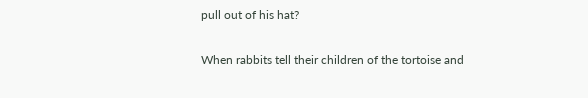pull out of his hat?

When rabbits tell their children of the tortoise and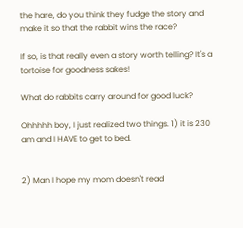the hare, do you think they fudge the story and make it so that the rabbit wins the race?

If so, is that really even a story worth telling? It's a tortoise for goodness sakes!

What do rabbits carry around for good luck?

Ohhhhh boy, I just realized two things. 1) it is 230 am and I HAVE to get to bed.


2) Man I hope my mom doesn't read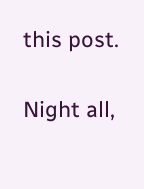this post.

Night all,